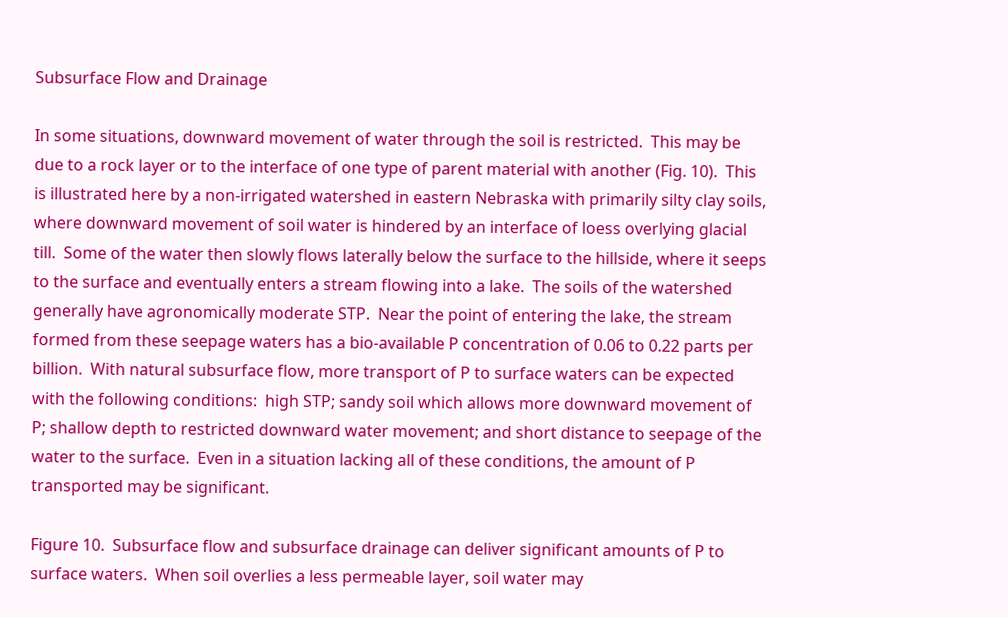Subsurface Flow and Drainage

In some situations, downward movement of water through the soil is restricted.  This may be due to a rock layer or to the interface of one type of parent material with another (Fig. 10).  This is illustrated here by a non-irrigated watershed in eastern Nebraska with primarily silty clay soils, where downward movement of soil water is hindered by an interface of loess overlying glacial till.  Some of the water then slowly flows laterally below the surface to the hillside, where it seeps to the surface and eventually enters a stream flowing into a lake.  The soils of the watershed generally have agronomically moderate STP.  Near the point of entering the lake, the stream formed from these seepage waters has a bio-available P concentration of 0.06 to 0.22 parts per billion.  With natural subsurface flow, more transport of P to surface waters can be expected with the following conditions:  high STP; sandy soil which allows more downward movement of P; shallow depth to restricted downward water movement; and short distance to seepage of the water to the surface.  Even in a situation lacking all of these conditions, the amount of P transported may be significant.

Figure 10.  Subsurface flow and subsurface drainage can deliver significant amounts of P to surface waters.  When soil overlies a less permeable layer, soil water may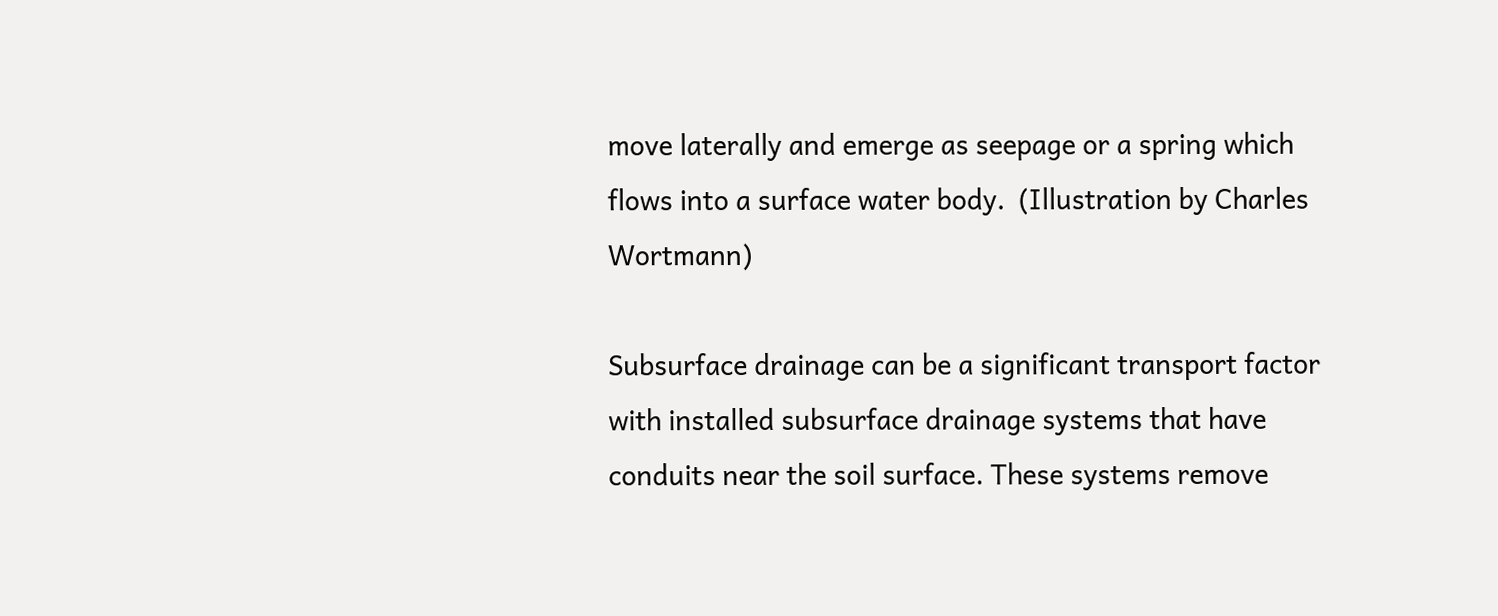move laterally and emerge as seepage or a spring which flows into a surface water body.  (Illustration by Charles Wortmann)

Subsurface drainage can be a significant transport factor with installed subsurface drainage systems that have conduits near the soil surface. These systems remove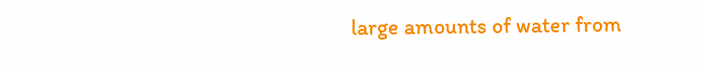large amounts of water from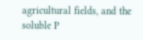agricultural fields, and the soluble P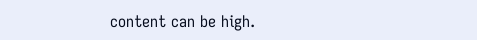content can be high.